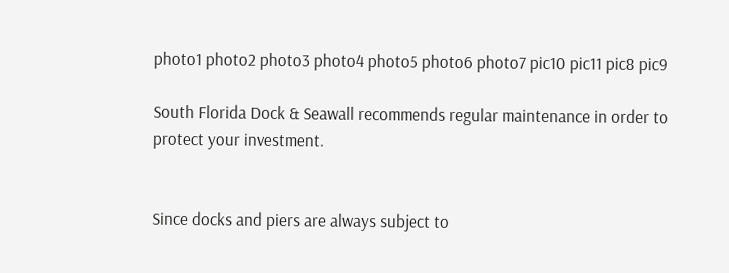photo1 photo2 photo3 photo4 photo5 photo6 photo7 pic10 pic11 pic8 pic9

South Florida Dock & Seawall recommends regular maintenance in order to protect your investment.


Since docks and piers are always subject to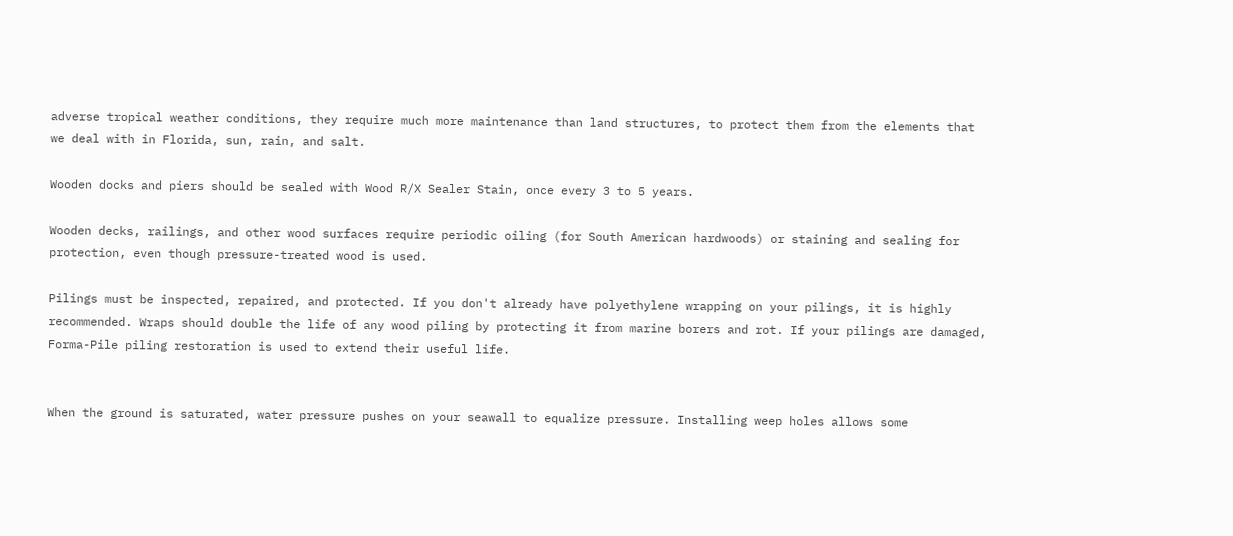adverse tropical weather conditions, they require much more maintenance than land structures, to protect them from the elements that we deal with in Florida, sun, rain, and salt.

Wooden docks and piers should be sealed with Wood R/X Sealer Stain, once every 3 to 5 years.

Wooden decks, railings, and other wood surfaces require periodic oiling (for South American hardwoods) or staining and sealing for protection, even though pressure-treated wood is used.

Pilings must be inspected, repaired, and protected. If you don't already have polyethylene wrapping on your pilings, it is highly recommended. Wraps should double the life of any wood piling by protecting it from marine borers and rot. If your pilings are damaged, Forma-Pile piling restoration is used to extend their useful life.


When the ground is saturated, water pressure pushes on your seawall to equalize pressure. Installing weep holes allows some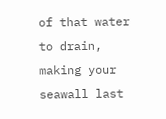of that water to drain, making your seawall last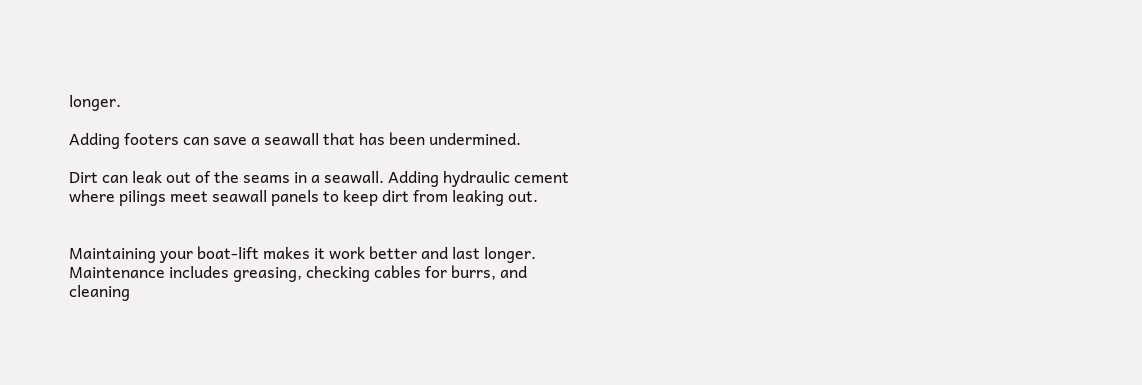longer.

Adding footers can save a seawall that has been undermined.

Dirt can leak out of the seams in a seawall. Adding hydraulic cement where pilings meet seawall panels to keep dirt from leaking out.


Maintaining your boat-lift makes it work better and last longer. Maintenance includes greasing, checking cables for burrs, and cleaning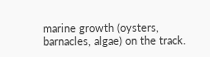marine growth (oysters, barnacles, algae) on the track.